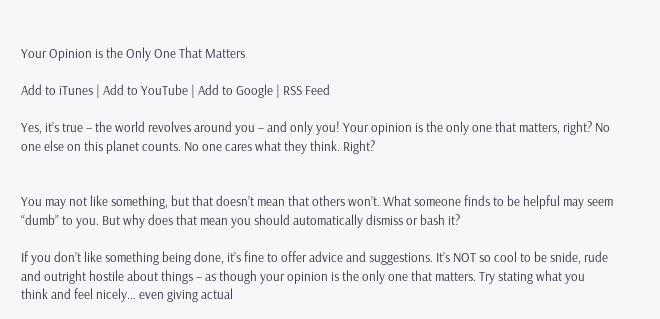Your Opinion is the Only One That Matters

Add to iTunes | Add to YouTube | Add to Google | RSS Feed

Yes, it’s true – the world revolves around you – and only you! Your opinion is the only one that matters, right? No one else on this planet counts. No one cares what they think. Right?


You may not like something, but that doesn’t mean that others won’t. What someone finds to be helpful may seem “dumb” to you. But why does that mean you should automatically dismiss or bash it?

If you don’t like something being done, it’s fine to offer advice and suggestions. It’s NOT so cool to be snide, rude and outright hostile about things – as though your opinion is the only one that matters. Try stating what you think and feel nicely… even giving actual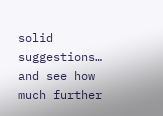solid suggestions… and see how much further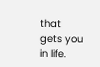that gets you in life.